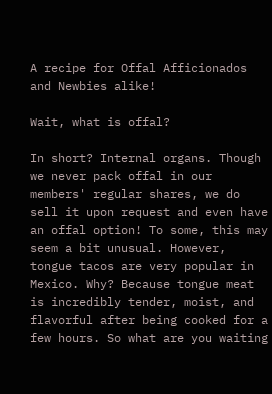A recipe for Offal Afficionados and Newbies alike!

Wait, what is offal?

In short? Internal organs. Though we never pack offal in our members' regular shares, we do sell it upon request and even have an offal option! To some, this may seem a bit unusual. However, tongue tacos are very popular in Mexico. Why? Because tongue meat is incredibly tender, moist, and flavorful after being cooked for a few hours. So what are you waiting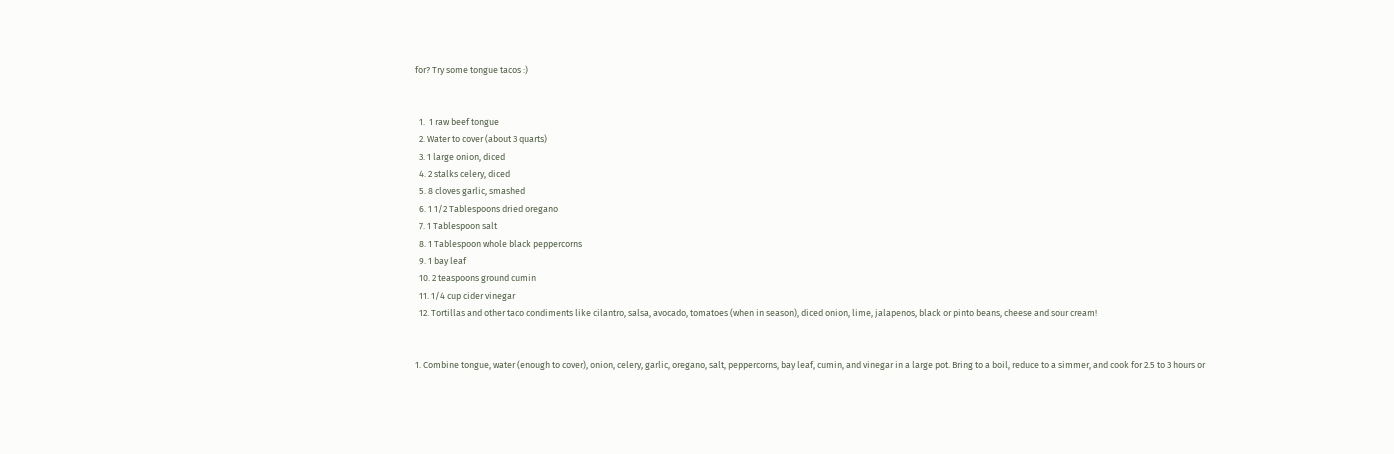for? Try some tongue tacos :)


  1.  1 raw beef tongue
  2. Water to cover (about 3 quarts)
  3. 1 large onion, diced
  4. 2 stalks celery, diced
  5. 8 cloves garlic, smashed
  6. 1 1/2 Tablespoons dried oregano
  7. 1 Tablespoon salt
  8. 1 Tablespoon whole black peppercorns
  9. 1 bay leaf
  10. 2 teaspoons ground cumin
  11. 1/4 cup cider vinegar
  12. Tortillas and other taco condiments like cilantro, salsa, avocado, tomatoes (when in season), diced onion, lime, jalapenos, black or pinto beans, cheese and sour cream!


1. Combine tongue, water (enough to cover), onion, celery, garlic, oregano, salt, peppercorns, bay leaf, cumin, and vinegar in a large pot. Bring to a boil, reduce to a simmer, and cook for 2.5 to 3 hours or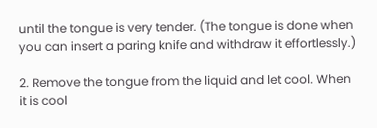until the tongue is very tender. (The tongue is done when you can insert a paring knife and withdraw it effortlessly.)

2. Remove the tongue from the liquid and let cool. When it is cool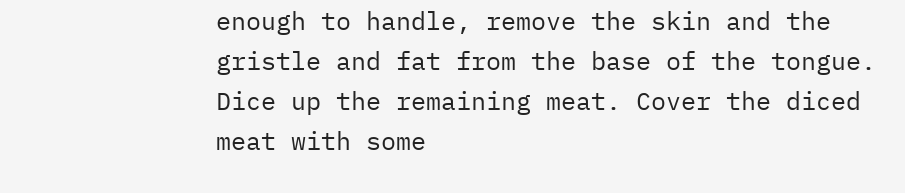enough to handle, remove the skin and the gristle and fat from the base of the tongue. Dice up the remaining meat. Cover the diced meat with some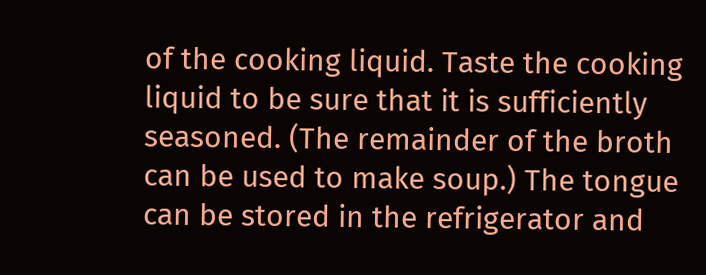of the cooking liquid. Taste the cooking liquid to be sure that it is sufficiently seasoned. (The remainder of the broth can be used to make soup.) The tongue can be stored in the refrigerator and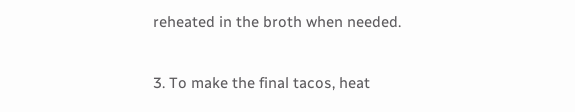reheated in the broth when needed.

3. To make the final tacos, heat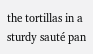the tortillas in a sturdy sauté pan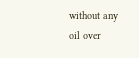without any oil over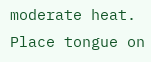moderate heat. Place tongue on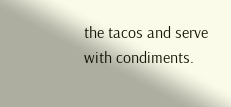the tacos and serve with condiments.